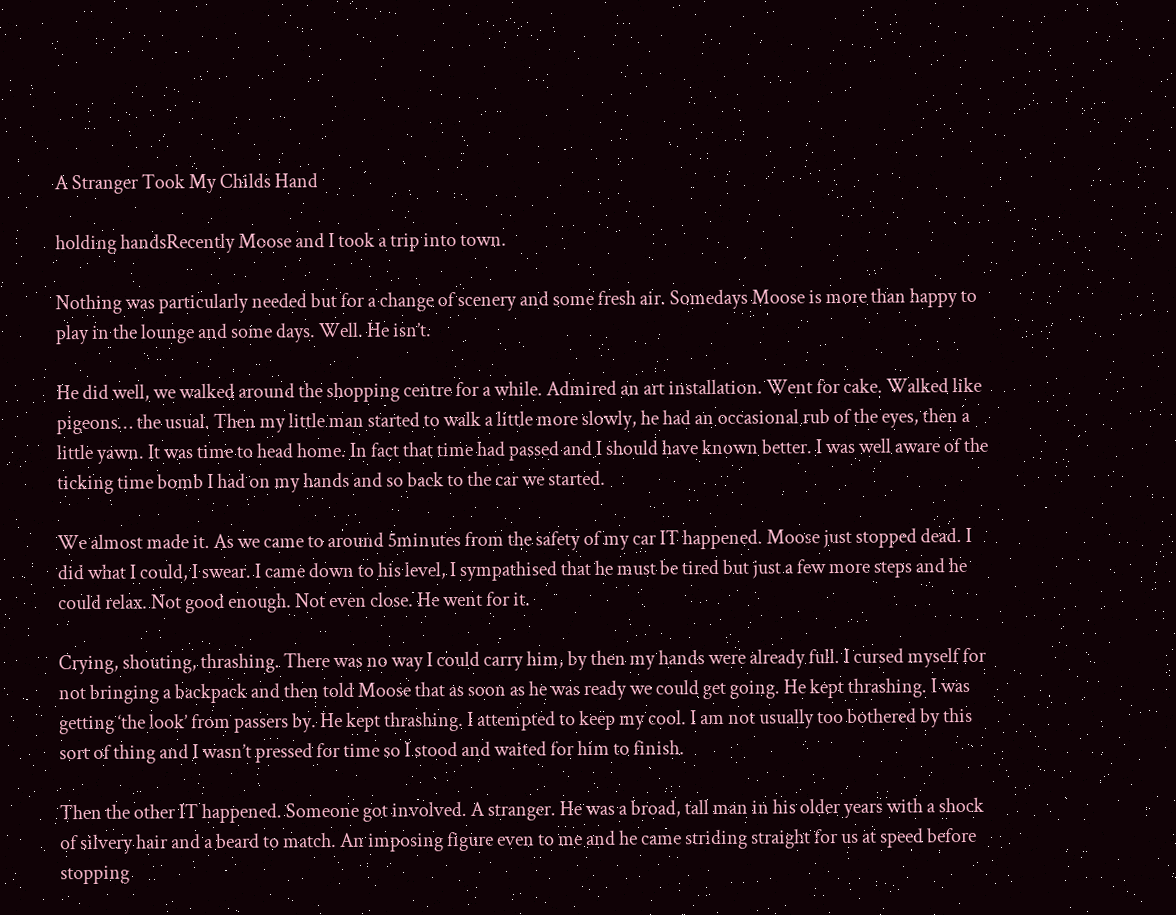A Stranger Took My Childs Hand

holding handsRecently Moose and I took a trip into town.

Nothing was particularly needed but for a change of scenery and some fresh air. Somedays Moose is more than happy to play in the lounge and some days. Well. He isn’t.

He did well, we walked around the shopping centre for a while. Admired an art installation. Went for cake. Walked like pigeons… the usual. Then my little man started to walk a little more slowly, he had an occasional rub of the eyes, then a little yawn. It was time to head home. In fact that time had passed and I should have known better. I was well aware of the ticking time bomb I had on my hands and so back to the car we started.

We almost made it. As we came to around 5minutes from the safety of my car IT happened. Moose just stopped dead. I did what I could, I swear. I came down to his level, I sympathised that he must be tired but just a few more steps and he could relax. Not good enough. Not even close. He went for it.

Crying, shouting, thrashing. There was no way I could carry him, by then my hands were already full. I cursed myself for not bringing a backpack and then told Moose that as soon as he was ready we could get going. He kept thrashing. I was getting ‘the look’ from passers by. He kept thrashing. I attempted to keep my cool. I am not usually too bothered by this sort of thing and I wasn’t pressed for time so I stood and waited for him to finish.

Then the other IT happened. Someone got involved. A stranger. He was a broad, tall man in his older years with a shock of silvery hair and a beard to match. An imposing figure even to me and he came striding straight for us at speed before stopping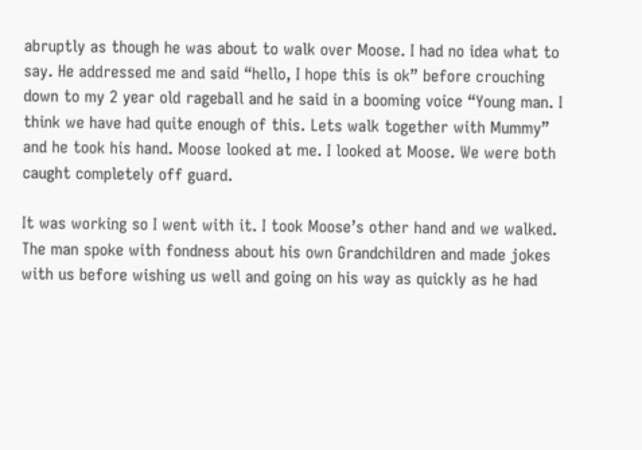abruptly as though he was about to walk over Moose. I had no idea what to say. He addressed me and said “hello, I hope this is ok” before crouching down to my 2 year old rageball and he said in a booming voice “Young man. I think we have had quite enough of this. Lets walk together with Mummy” and he took his hand. Moose looked at me. I looked at Moose. We were both caught completely off guard.

It was working so I went with it. I took Moose’s other hand and we walked. The man spoke with fondness about his own Grandchildren and made jokes with us before wishing us well and going on his way as quickly as he had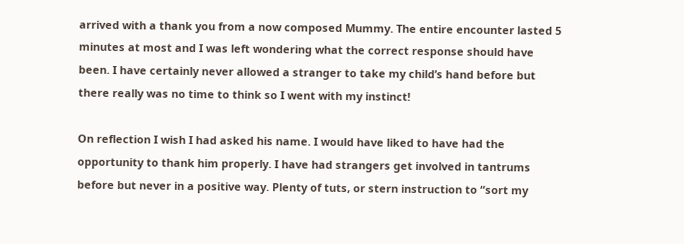arrived with a thank you from a now composed Mummy. The entire encounter lasted 5 minutes at most and I was left wondering what the correct response should have been. I have certainly never allowed a stranger to take my child’s hand before but there really was no time to think so I went with my instinct!

On reflection I wish I had asked his name. I would have liked to have had the opportunity to thank him properly. I have had strangers get involved in tantrums before but never in a positive way. Plenty of tuts, or stern instruction to “sort my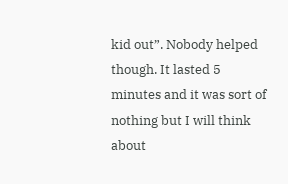kid out”. Nobody helped though. It lasted 5 minutes and it was sort of nothing but I will think about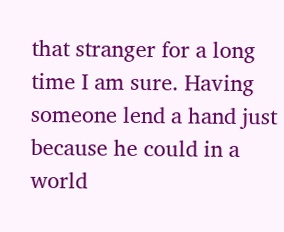that stranger for a long time I am sure. Having someone lend a hand just because he could in a world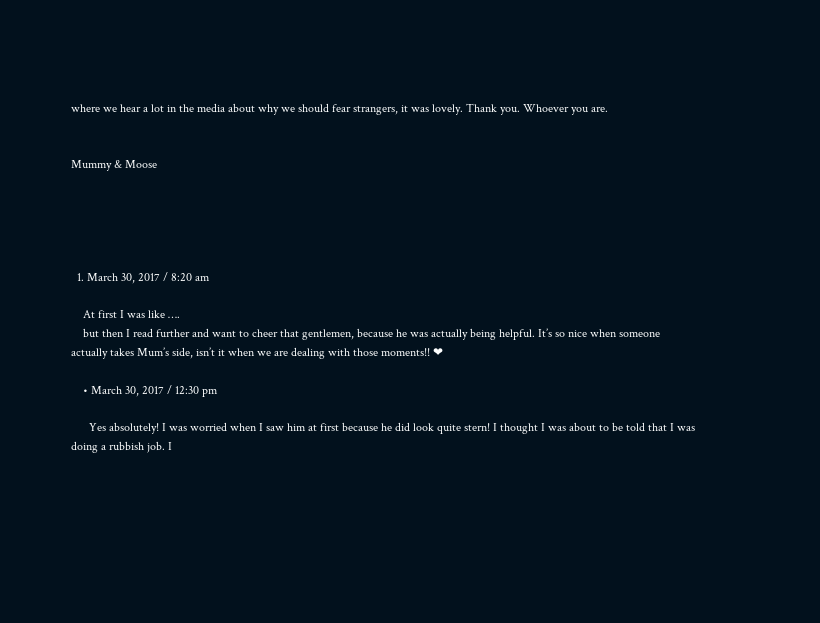where we hear a lot in the media about why we should fear strangers, it was lovely. Thank you. Whoever you are.


Mummy & Moose





  1. March 30, 2017 / 8:20 am

    At first I was like ….
    but then I read further and want to cheer that gentlemen, because he was actually being helpful. It’s so nice when someone actually takes Mum’s side, isn’t it when we are dealing with those moments!! ❤

    • March 30, 2017 / 12:30 pm

      Yes absolutely! I was worried when I saw him at first because he did look quite stern! I thought I was about to be told that I was doing a rubbish job. I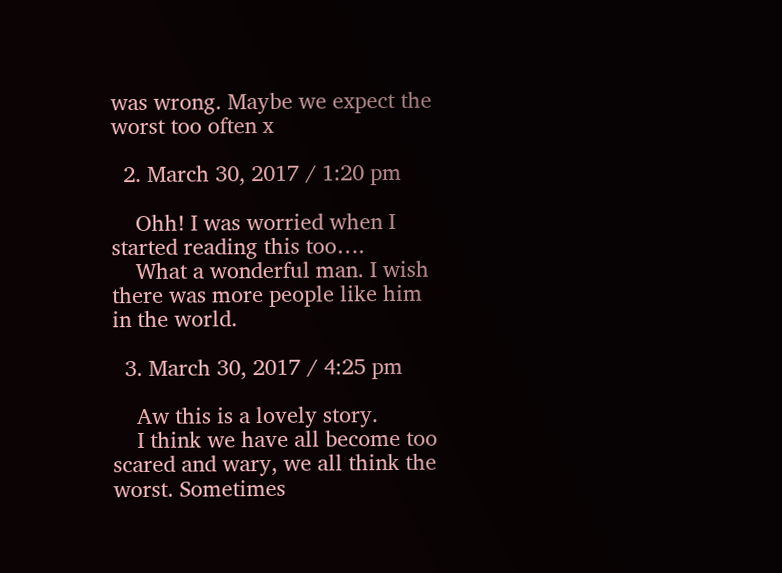was wrong. Maybe we expect the worst too often x

  2. March 30, 2017 / 1:20 pm

    Ohh! I was worried when I started reading this too….
    What a wonderful man. I wish there was more people like him in the world.

  3. March 30, 2017 / 4:25 pm

    Aw this is a lovely story.
    I think we have all become too scared and wary, we all think the worst. Sometimes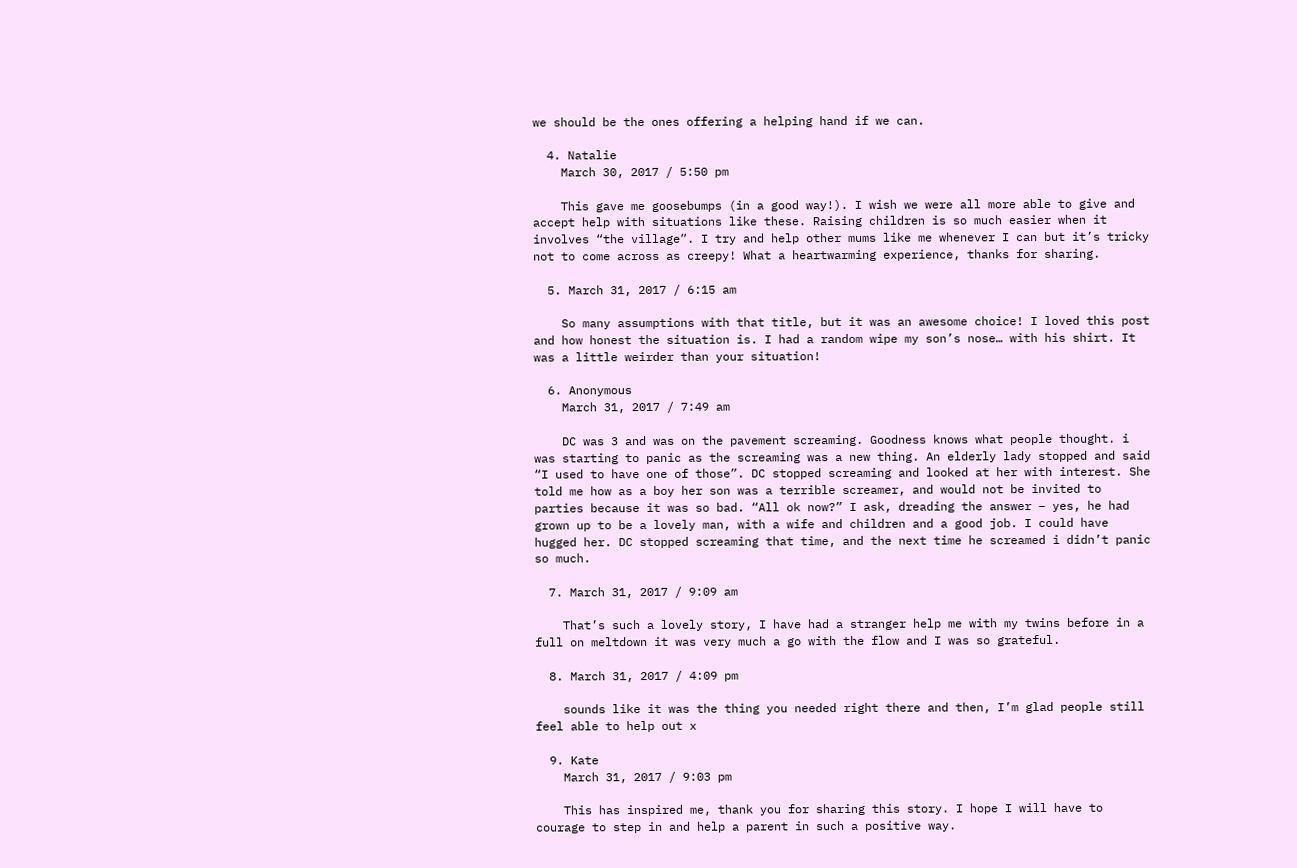we should be the ones offering a helping hand if we can.

  4. Natalie
    March 30, 2017 / 5:50 pm

    This gave me goosebumps (in a good way!). I wish we were all more able to give and accept help with situations like these. Raising children is so much easier when it involves “the village”. I try and help other mums like me whenever I can but it’s tricky not to come across as creepy! What a heartwarming experience, thanks for sharing.

  5. March 31, 2017 / 6:15 am

    So many assumptions with that title, but it was an awesome choice! I loved this post and how honest the situation is. I had a random wipe my son’s nose… with his shirt. It was a little weirder than your situation!

  6. Anonymous
    March 31, 2017 / 7:49 am

    DC was 3 and was on the pavement screaming. Goodness knows what people thought. i was starting to panic as the screaming was a new thing. An elderly lady stopped and said “I used to have one of those”. DC stopped screaming and looked at her with interest. She told me how as a boy her son was a terrible screamer, and would not be invited to parties because it was so bad. “All ok now?” I ask, dreading the answer – yes, he had grown up to be a lovely man, with a wife and children and a good job. I could have hugged her. DC stopped screaming that time, and the next time he screamed i didn’t panic so much.

  7. March 31, 2017 / 9:09 am

    That’s such a lovely story, I have had a stranger help me with my twins before in a full on meltdown it was very much a go with the flow and I was so grateful.

  8. March 31, 2017 / 4:09 pm

    sounds like it was the thing you needed right there and then, I’m glad people still feel able to help out x

  9. Kate
    March 31, 2017 / 9:03 pm

    This has inspired me, thank you for sharing this story. I hope I will have to courage to step in and help a parent in such a positive way.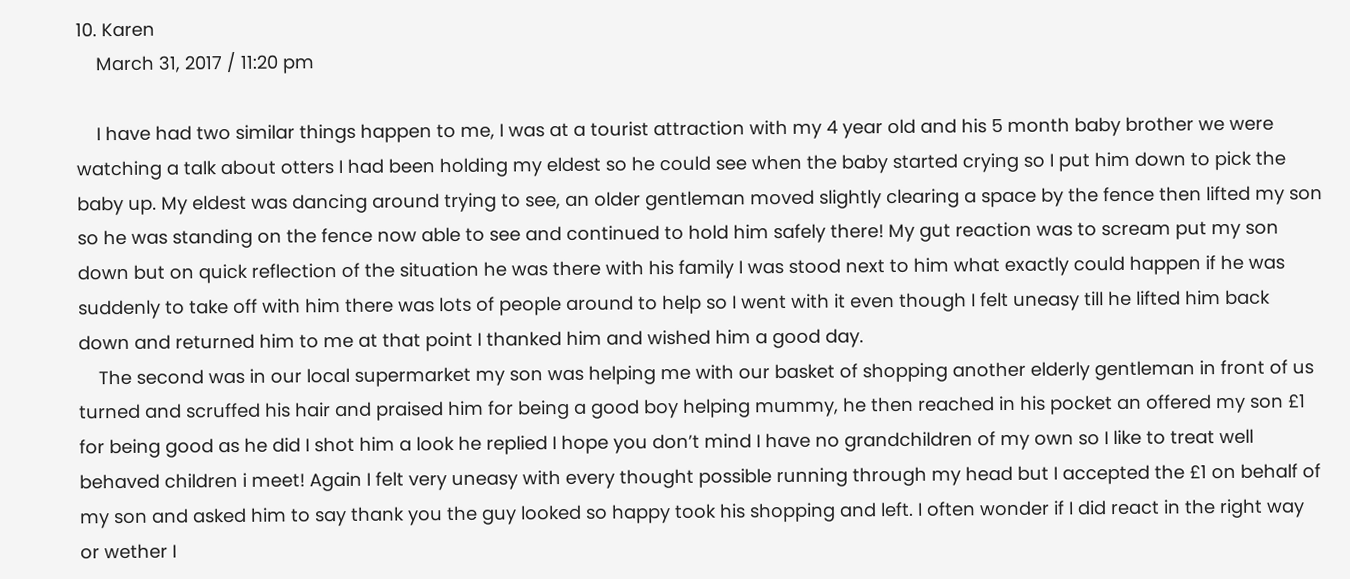10. Karen
    March 31, 2017 / 11:20 pm

    I have had two similar things happen to me, I was at a tourist attraction with my 4 year old and his 5 month baby brother we were watching a talk about otters I had been holding my eldest so he could see when the baby started crying so I put him down to pick the baby up. My eldest was dancing around trying to see, an older gentleman moved slightly clearing a space by the fence then lifted my son so he was standing on the fence now able to see and continued to hold him safely there! My gut reaction was to scream put my son down but on quick reflection of the situation he was there with his family I was stood next to him what exactly could happen if he was suddenly to take off with him there was lots of people around to help so I went with it even though I felt uneasy till he lifted him back down and returned him to me at that point I thanked him and wished him a good day.
    The second was in our local supermarket my son was helping me with our basket of shopping another elderly gentleman in front of us turned and scruffed his hair and praised him for being a good boy helping mummy, he then reached in his pocket an offered my son £1 for being good as he did I shot him a look he replied I hope you don’t mind I have no grandchildren of my own so I like to treat well behaved children i meet! Again I felt very uneasy with every thought possible running through my head but I accepted the £1 on behalf of my son and asked him to say thank you the guy looked so happy took his shopping and left. I often wonder if I did react in the right way or wether I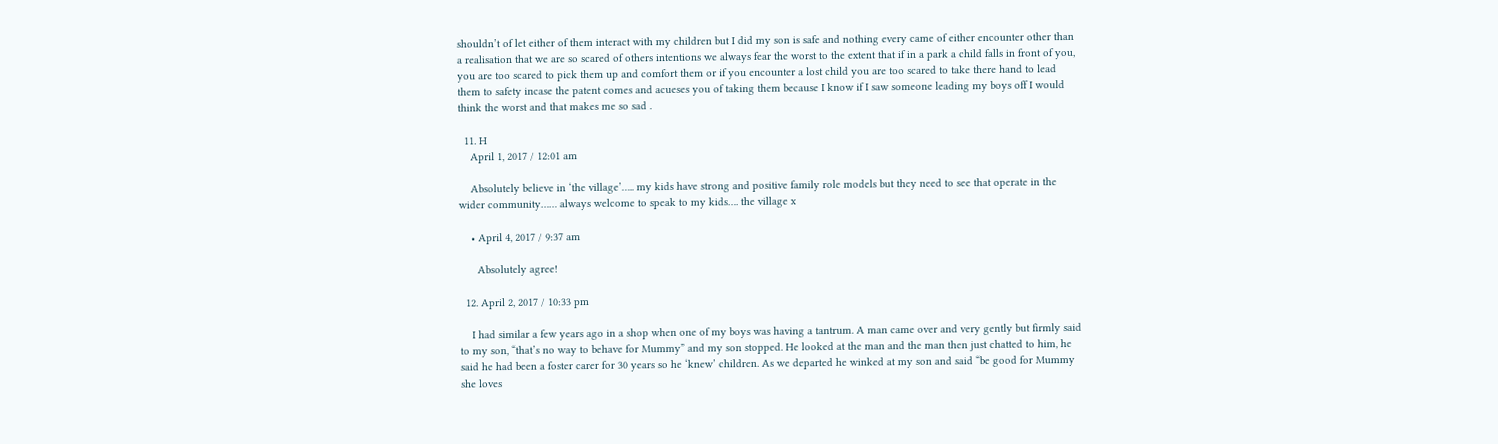shouldn’t of let either of them interact with my children but I did my son is safe and nothing every came of either encounter other than a realisation that we are so scared of others intentions we always fear the worst to the extent that if in a park a child falls in front of you, you are too scared to pick them up and comfort them or if you encounter a lost child you are too scared to take there hand to lead them to safety incase the patent comes and acueses you of taking them because I know if I saw someone leading my boys off I would think the worst and that makes me so sad .

  11. H
    April 1, 2017 / 12:01 am

    Absolutely believe in ‘the village’….. my kids have strong and positive family role models but they need to see that operate in the wider community…… always welcome to speak to my kids…. the village x

    • April 4, 2017 / 9:37 am

      Absolutely agree!

  12. April 2, 2017 / 10:33 pm

    I had similar a few years ago in a shop when one of my boys was having a tantrum. A man came over and very gently but firmly said to my son, “that’s no way to behave for Mummy” and my son stopped. He looked at the man and the man then just chatted to him, he said he had been a foster carer for 30 years so he ‘knew’ children. As we departed he winked at my son and said “be good for Mummy she loves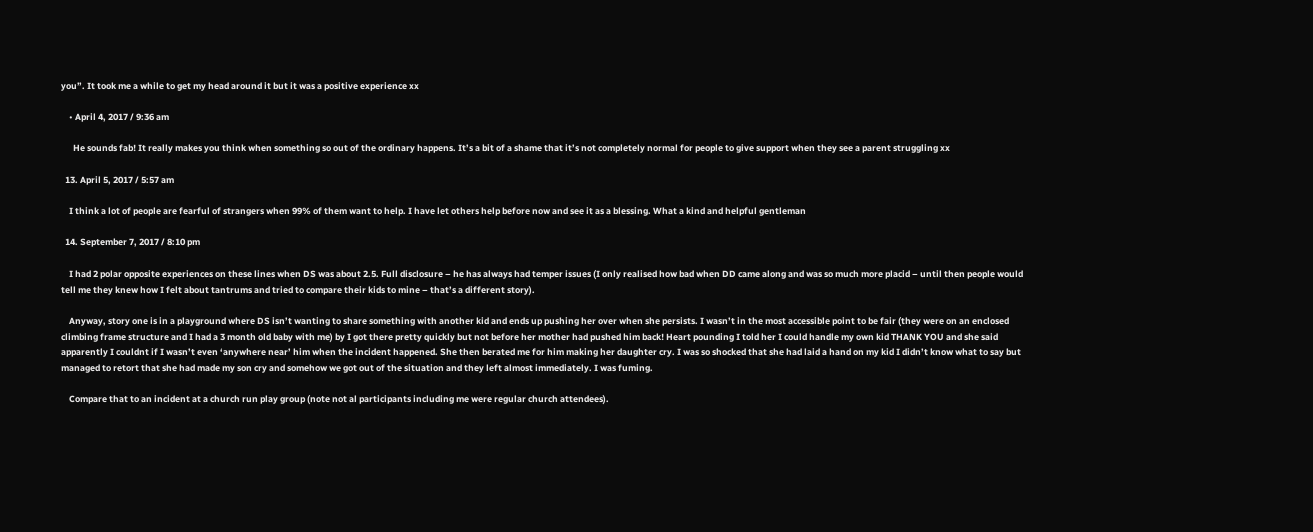you”. It took me a while to get my head around it but it was a positive experience xx

    • April 4, 2017 / 9:36 am

      He sounds fab! It really makes you think when something so out of the ordinary happens. It’s a bit of a shame that it’s not completely normal for people to give support when they see a parent struggling xx

  13. April 5, 2017 / 5:57 am

    I think a lot of people are fearful of strangers when 99% of them want to help. I have let others help before now and see it as a blessing. What a kind and helpful gentleman

  14. September 7, 2017 / 8:10 pm

    I had 2 polar opposite experiences on these lines when DS was about 2.5. Full disclosure – he has always had temper issues (I only realised how bad when DD came along and was so much more placid – until then people would tell me they knew how I felt about tantrums and tried to compare their kids to mine – that’s a different story).

    Anyway, story one is in a playground where DS isn’t wanting to share something with another kid and ends up pushing her over when she persists. I wasn’t in the most accessible point to be fair (they were on an enclosed climbing frame structure and I had a 3 month old baby with me) by I got there pretty quickly but not before her mother had pushed him back! Heart pounding I told her I could handle my own kid THANK YOU and she said apparently I couldnt if I wasn’t even ‘anywhere near’ him when the incident happened. She then berated me for him making her daughter cry. I was so shocked that she had laid a hand on my kid I didn’t know what to say but managed to retort that she had made my son cry and somehow we got out of the situation and they left almost immediately. I was fuming.

    Compare that to an incident at a church run play group (note not al participants including me were regular church attendees).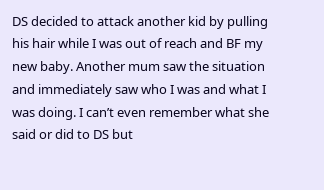DS decided to attack another kid by pulling his hair while I was out of reach and BF my new baby. Another mum saw the situation and immediately saw who I was and what I was doing. I can’t even remember what she said or did to DS but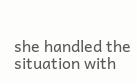she handled the situation with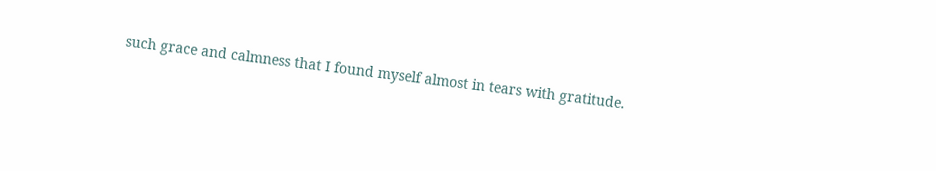such grace and calmness that I found myself almost in tears with gratitude.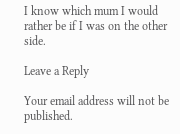I know which mum I would rather be if I was on the other side.

Leave a Reply

Your email address will not be published.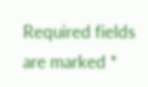Required fields are marked *